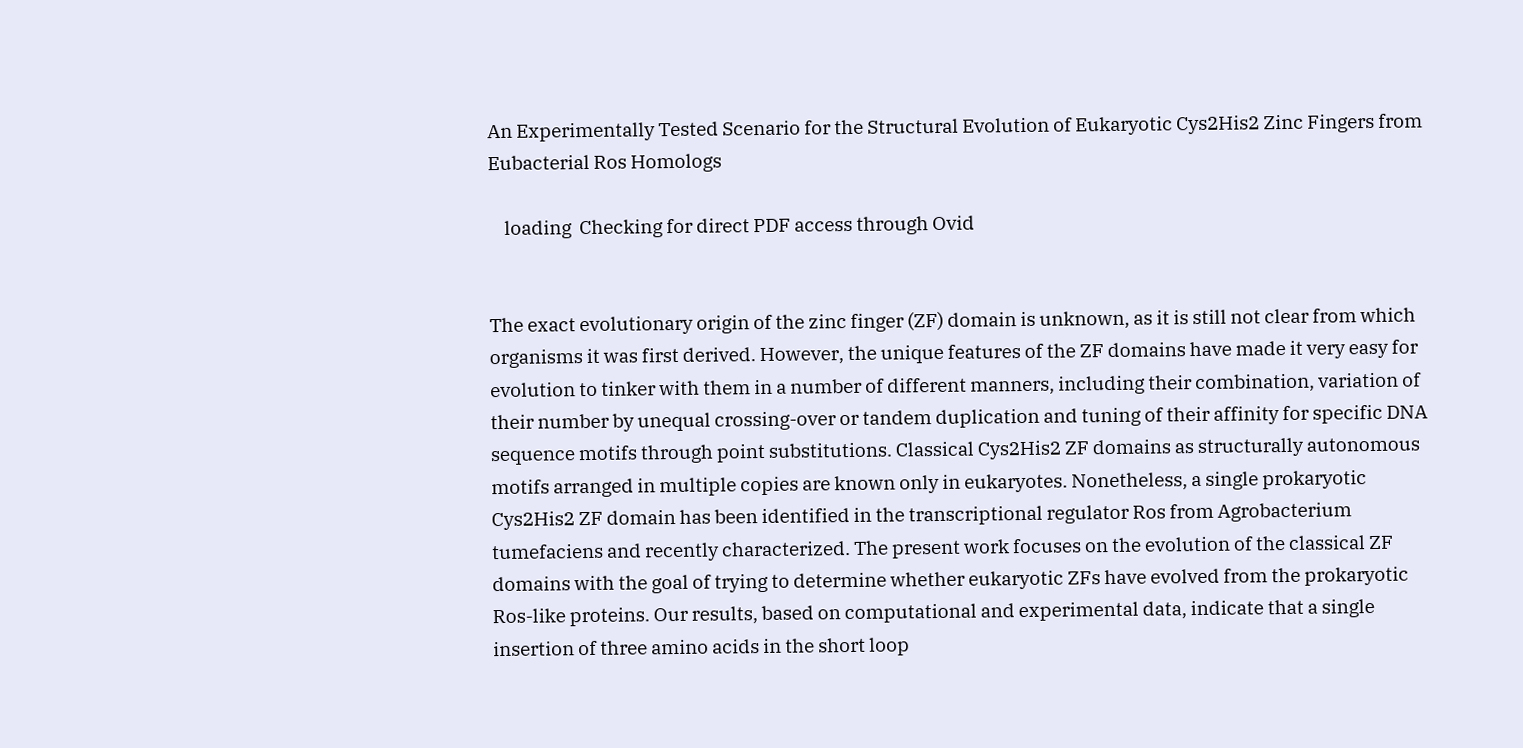An Experimentally Tested Scenario for the Structural Evolution of Eukaryotic Cys2His2 Zinc Fingers from Eubacterial Ros Homologs

    loading  Checking for direct PDF access through Ovid


The exact evolutionary origin of the zinc finger (ZF) domain is unknown, as it is still not clear from which organisms it was first derived. However, the unique features of the ZF domains have made it very easy for evolution to tinker with them in a number of different manners, including their combination, variation of their number by unequal crossing-over or tandem duplication and tuning of their affinity for specific DNA sequence motifs through point substitutions. Classical Cys2His2 ZF domains as structurally autonomous motifs arranged in multiple copies are known only in eukaryotes. Nonetheless, a single prokaryotic Cys2His2 ZF domain has been identified in the transcriptional regulator Ros from Agrobacterium tumefaciens and recently characterized. The present work focuses on the evolution of the classical ZF domains with the goal of trying to determine whether eukaryotic ZFs have evolved from the prokaryotic Ros-like proteins. Our results, based on computational and experimental data, indicate that a single insertion of three amino acids in the short loop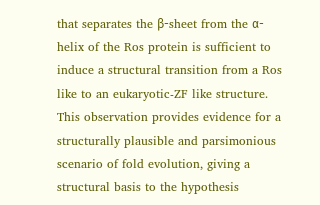that separates the β-sheet from the α-helix of the Ros protein is sufficient to induce a structural transition from a Ros like to an eukaryotic-ZF like structure. This observation provides evidence for a structurally plausible and parsimonious scenario of fold evolution, giving a structural basis to the hypothesis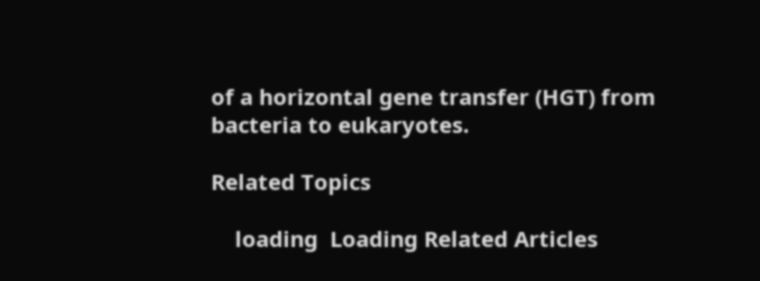of a horizontal gene transfer (HGT) from bacteria to eukaryotes.

Related Topics

    loading  Loading Related Articles